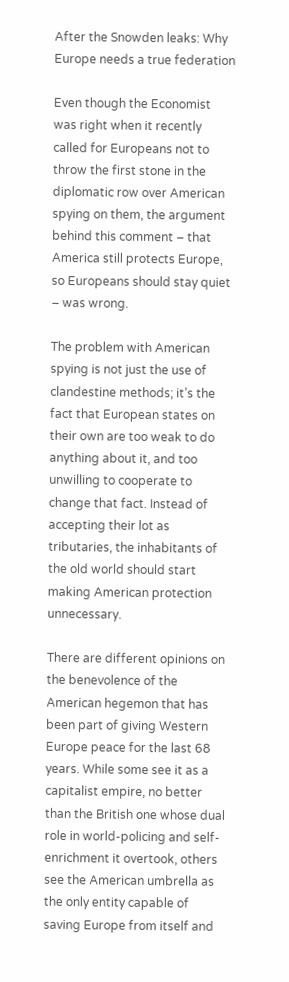After the Snowden leaks: Why Europe needs a true federation

Even though the Economist was right when it recently called for Europeans not to throw the first stone in the diplomatic row over American spying on them, the argument behind this comment – that America still protects Europe, so Europeans should stay quiet – was wrong.

The problem with American spying is not just the use of clandestine methods; it’s the fact that European states on their own are too weak to do anything about it, and too unwilling to cooperate to change that fact. Instead of accepting their lot as tributaries, the inhabitants of the old world should start making American protection unnecessary.

There are different opinions on the benevolence of the American hegemon that has been part of giving Western Europe peace for the last 68 years. While some see it as a capitalist empire, no better than the British one whose dual role in world-policing and self-enrichment it overtook, others see the American umbrella as the only entity capable of saving Europe from itself and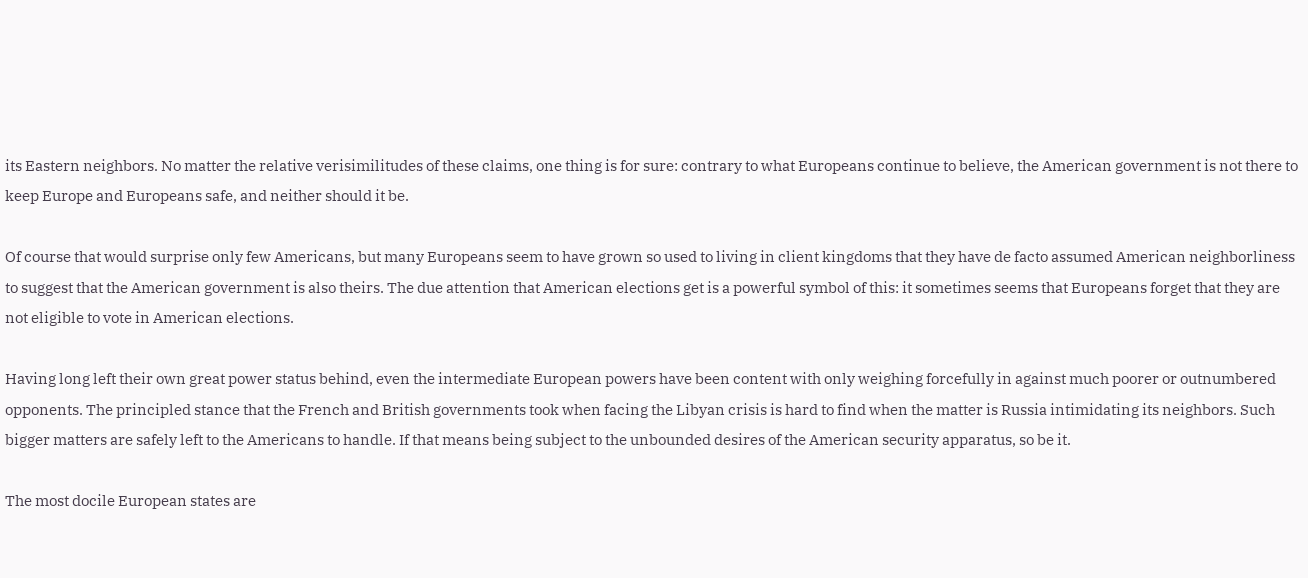its Eastern neighbors. No matter the relative verisimilitudes of these claims, one thing is for sure: contrary to what Europeans continue to believe, the American government is not there to keep Europe and Europeans safe, and neither should it be.

Of course that would surprise only few Americans, but many Europeans seem to have grown so used to living in client kingdoms that they have de facto assumed American neighborliness to suggest that the American government is also theirs. The due attention that American elections get is a powerful symbol of this: it sometimes seems that Europeans forget that they are not eligible to vote in American elections.

Having long left their own great power status behind, even the intermediate European powers have been content with only weighing forcefully in against much poorer or outnumbered opponents. The principled stance that the French and British governments took when facing the Libyan crisis is hard to find when the matter is Russia intimidating its neighbors. Such bigger matters are safely left to the Americans to handle. If that means being subject to the unbounded desires of the American security apparatus, so be it.

The most docile European states are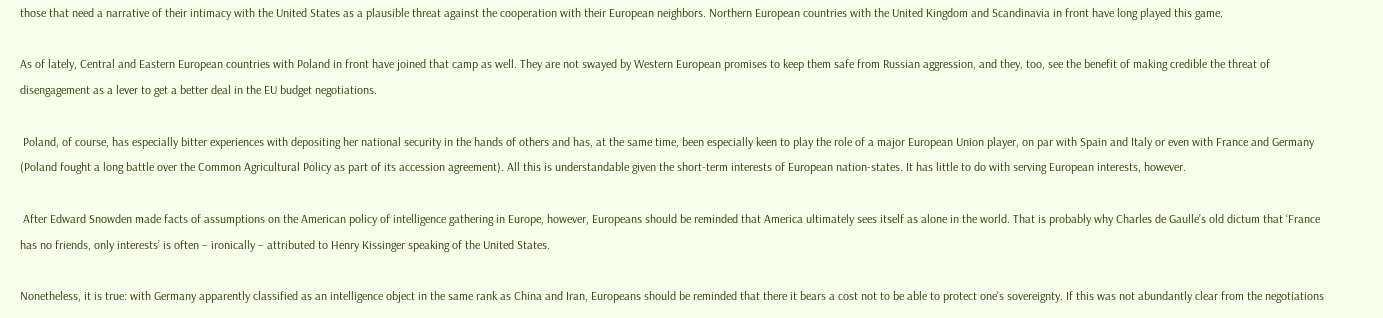those that need a narrative of their intimacy with the United States as a plausible threat against the cooperation with their European neighbors. Northern European countries with the United Kingdom and Scandinavia in front have long played this game.

As of lately, Central and Eastern European countries with Poland in front have joined that camp as well. They are not swayed by Western European promises to keep them safe from Russian aggression, and they, too, see the benefit of making credible the threat of disengagement as a lever to get a better deal in the EU budget negotiations.

 Poland, of course, has especially bitter experiences with depositing her national security in the hands of others and has, at the same time, been especially keen to play the role of a major European Union player, on par with Spain and Italy or even with France and Germany (Poland fought a long battle over the Common Agricultural Policy as part of its accession agreement). All this is understandable given the short-term interests of European nation-states. It has little to do with serving European interests, however.

 After Edward Snowden made facts of assumptions on the American policy of intelligence gathering in Europe, however, Europeans should be reminded that America ultimately sees itself as alone in the world. That is probably why Charles de Gaulle’s old dictum that ‘France has no friends, only interests’ is often – ironically – attributed to Henry Kissinger speaking of the United States.

Nonetheless, it is true: with Germany apparently classified as an intelligence object in the same rank as China and Iran, Europeans should be reminded that there it bears a cost not to be able to protect one’s sovereignty. If this was not abundantly clear from the negotiations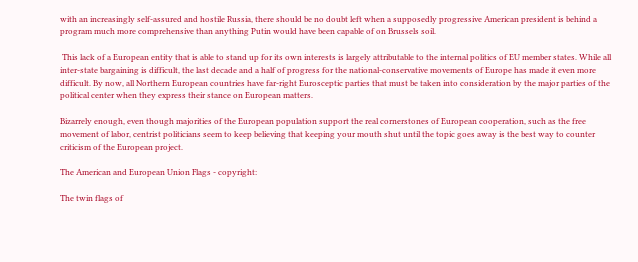with an increasingly self-assured and hostile Russia, there should be no doubt left when a supposedly progressive American president is behind a program much more comprehensive than anything Putin would have been capable of on Brussels soil.

 This lack of a European entity that is able to stand up for its own interests is largely attributable to the internal politics of EU member states. While all inter-state bargaining is difficult, the last decade and a half of progress for the national-conservative movements of Europe has made it even more difficult. By now, all Northern European countries have far-right Eurosceptic parties that must be taken into consideration by the major parties of the political center when they express their stance on European matters.

Bizarrely enough, even though majorities of the European population support the real cornerstones of European cooperation, such as the free movement of labor, centrist politicians seem to keep believing that keeping your mouth shut until the topic goes away is the best way to counter criticism of the European project.

The American and European Union Flags - copyright:

The twin flags of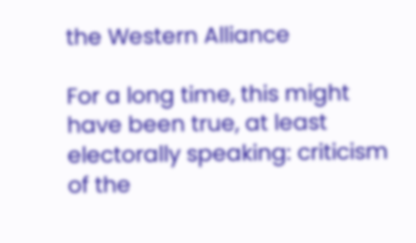the Western Alliance

For a long time, this might have been true, at least electorally speaking: criticism of the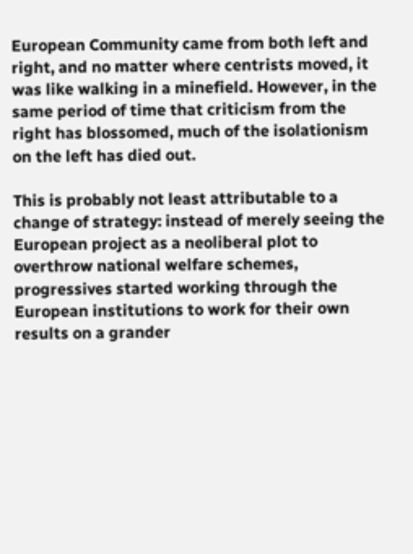European Community came from both left and right, and no matter where centrists moved, it was like walking in a minefield. However, in the same period of time that criticism from the right has blossomed, much of the isolationism on the left has died out.

This is probably not least attributable to a change of strategy: instead of merely seeing the European project as a neoliberal plot to overthrow national welfare schemes, progressives started working through the European institutions to work for their own results on a grander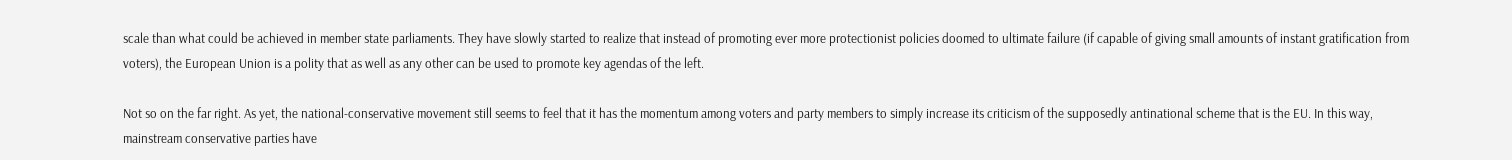scale than what could be achieved in member state parliaments. They have slowly started to realize that instead of promoting ever more protectionist policies doomed to ultimate failure (if capable of giving small amounts of instant gratification from voters), the European Union is a polity that as well as any other can be used to promote key agendas of the left.

Not so on the far right. As yet, the national-conservative movement still seems to feel that it has the momentum among voters and party members to simply increase its criticism of the supposedly antinational scheme that is the EU. In this way, mainstream conservative parties have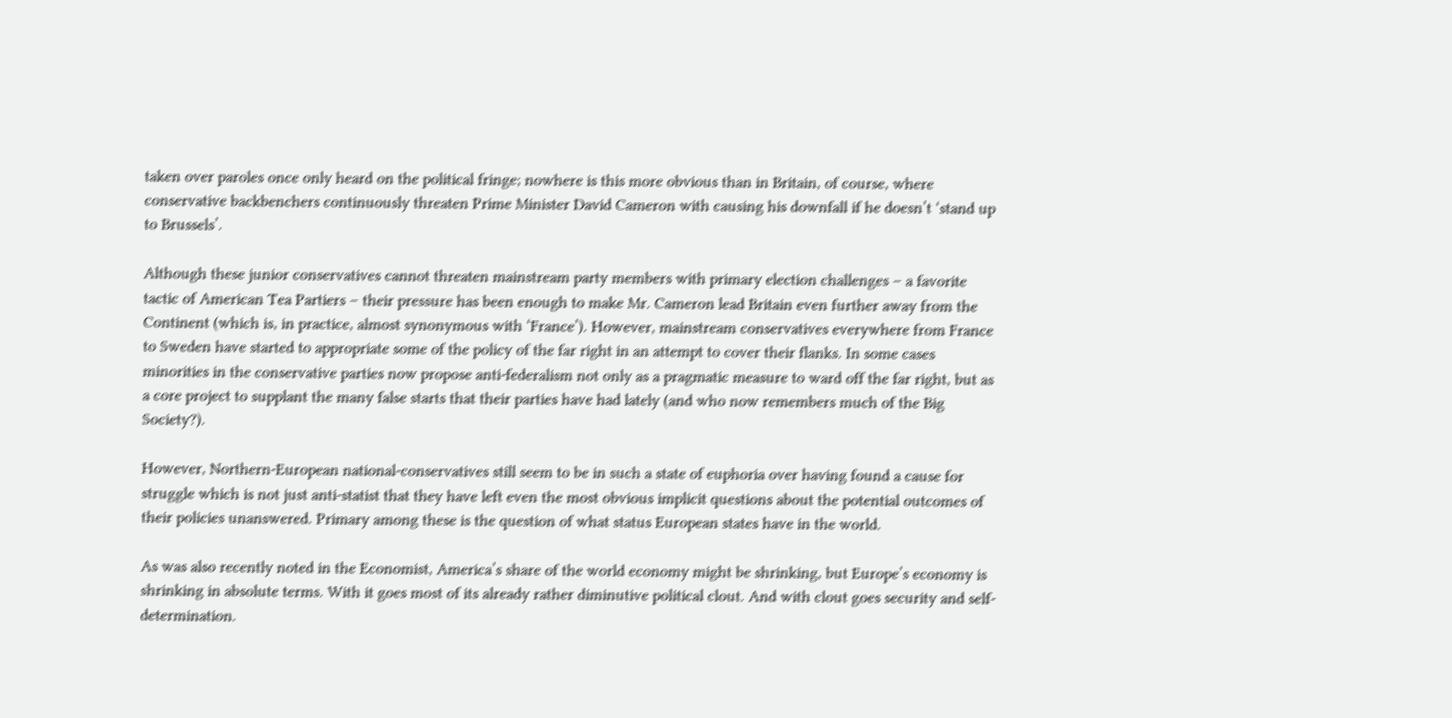taken over paroles once only heard on the political fringe; nowhere is this more obvious than in Britain, of course, where conservative backbenchers continuously threaten Prime Minister David Cameron with causing his downfall if he doesn’t ‘stand up to Brussels’.

Although these junior conservatives cannot threaten mainstream party members with primary election challenges – a favorite tactic of American Tea Partiers – their pressure has been enough to make Mr. Cameron lead Britain even further away from the Continent (which is, in practice, almost synonymous with ‘France’). However, mainstream conservatives everywhere from France to Sweden have started to appropriate some of the policy of the far right in an attempt to cover their flanks. In some cases minorities in the conservative parties now propose anti-federalism not only as a pragmatic measure to ward off the far right, but as a core project to supplant the many false starts that their parties have had lately (and who now remembers much of the Big Society?).

However, Northern-European national-conservatives still seem to be in such a state of euphoria over having found a cause for struggle which is not just anti-statist that they have left even the most obvious implicit questions about the potential outcomes of their policies unanswered. Primary among these is the question of what status European states have in the world.

As was also recently noted in the Economist, America’s share of the world economy might be shrinking, but Europe’s economy is shrinking in absolute terms. With it goes most of its already rather diminutive political clout. And with clout goes security and self-determination.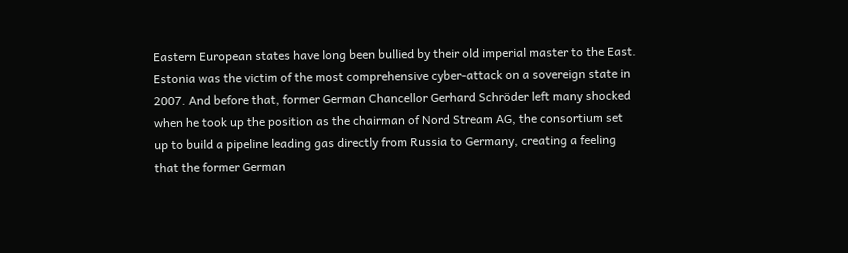Eastern European states have long been bullied by their old imperial master to the East. Estonia was the victim of the most comprehensive cyber-attack on a sovereign state in 2007. And before that, former German Chancellor Gerhard Schröder left many shocked when he took up the position as the chairman of Nord Stream AG, the consortium set up to build a pipeline leading gas directly from Russia to Germany, creating a feeling that the former German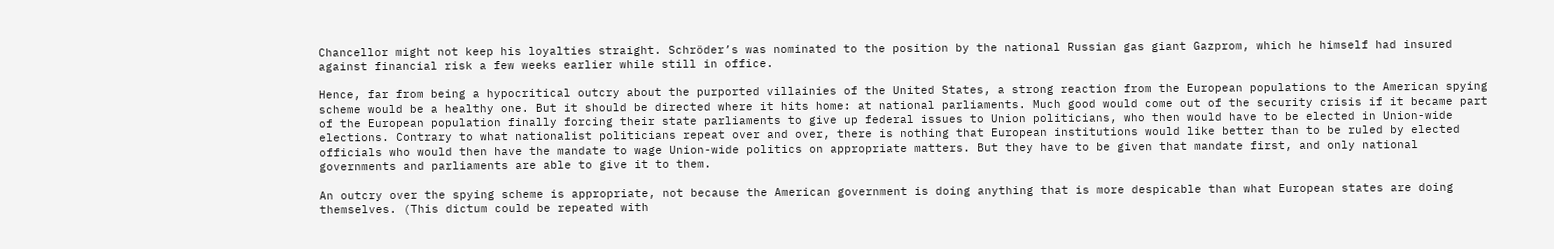Chancellor might not keep his loyalties straight. Schröder’s was nominated to the position by the national Russian gas giant Gazprom, which he himself had insured against financial risk a few weeks earlier while still in office.

Hence, far from being a hypocritical outcry about the purported villainies of the United States, a strong reaction from the European populations to the American spying scheme would be a healthy one. But it should be directed where it hits home: at national parliaments. Much good would come out of the security crisis if it became part of the European population finally forcing their state parliaments to give up federal issues to Union politicians, who then would have to be elected in Union-wide elections. Contrary to what nationalist politicians repeat over and over, there is nothing that European institutions would like better than to be ruled by elected officials who would then have the mandate to wage Union-wide politics on appropriate matters. But they have to be given that mandate first, and only national governments and parliaments are able to give it to them.

An outcry over the spying scheme is appropriate, not because the American government is doing anything that is more despicable than what European states are doing themselves. (This dictum could be repeated with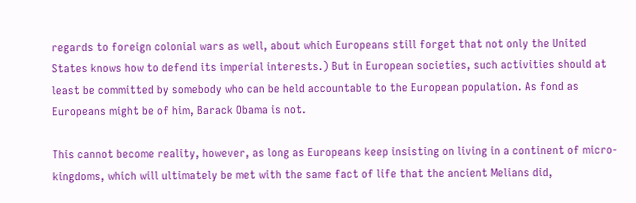regards to foreign colonial wars as well, about which Europeans still forget that not only the United States knows how to defend its imperial interests.) But in European societies, such activities should at least be committed by somebody who can be held accountable to the European population. As fond as Europeans might be of him, Barack Obama is not.

This cannot become reality, however, as long as Europeans keep insisting on living in a continent of micro-kingdoms, which will ultimately be met with the same fact of life that the ancient Melians did,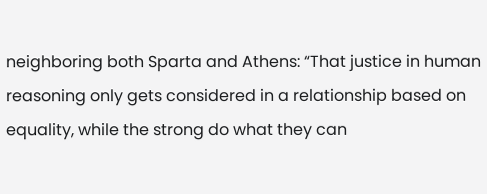neighboring both Sparta and Athens: “That justice in human reasoning only gets considered in a relationship based on equality, while the strong do what they can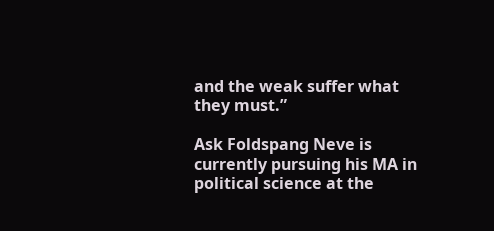and the weak suffer what they must.”

Ask Foldspang Neve is currently pursuing his MA in political science at the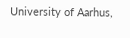University of Aarhus,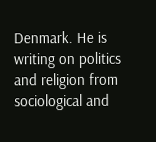Denmark. He is writing on politics and religion from sociological and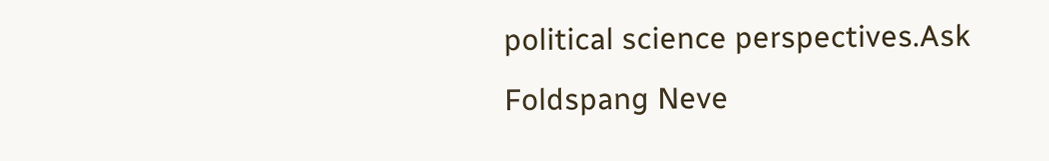political science perspectives.Ask Foldspang Neve